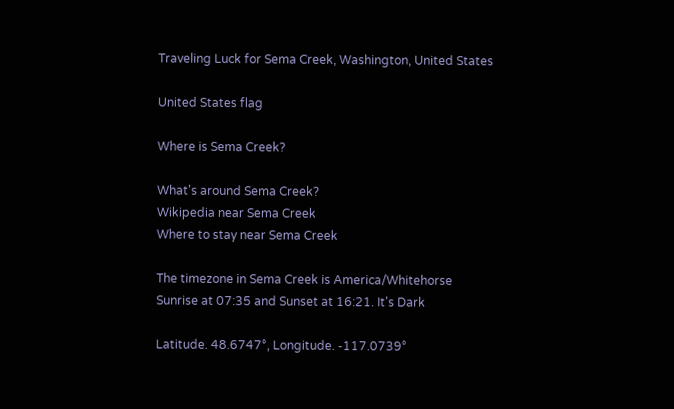Traveling Luck for Sema Creek, Washington, United States

United States flag

Where is Sema Creek?

What's around Sema Creek?
Wikipedia near Sema Creek
Where to stay near Sema Creek

The timezone in Sema Creek is America/Whitehorse
Sunrise at 07:35 and Sunset at 16:21. It's Dark

Latitude. 48.6747°, Longitude. -117.0739°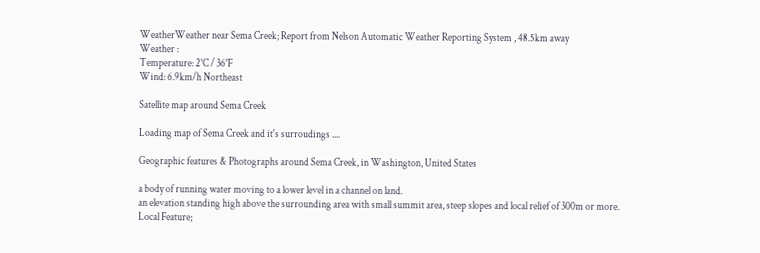WeatherWeather near Sema Creek; Report from Nelson Automatic Weather Reporting System , 48.5km away
Weather :
Temperature: 2°C / 36°F
Wind: 6.9km/h Northeast

Satellite map around Sema Creek

Loading map of Sema Creek and it's surroudings ....

Geographic features & Photographs around Sema Creek, in Washington, United States

a body of running water moving to a lower level in a channel on land.
an elevation standing high above the surrounding area with small summit area, steep slopes and local relief of 300m or more.
Local Feature;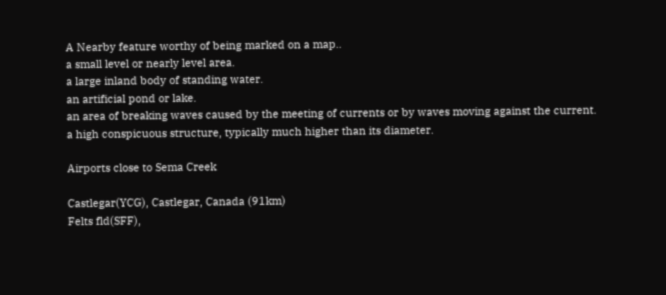A Nearby feature worthy of being marked on a map..
a small level or nearly level area.
a large inland body of standing water.
an artificial pond or lake.
an area of breaking waves caused by the meeting of currents or by waves moving against the current.
a high conspicuous structure, typically much higher than its diameter.

Airports close to Sema Creek

Castlegar(YCG), Castlegar, Canada (91km)
Felts fld(SFF),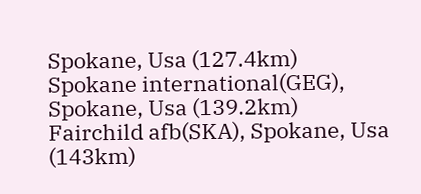Spokane, Usa (127.4km)
Spokane international(GEG), Spokane, Usa (139.2km)
Fairchild afb(SKA), Spokane, Usa (143km)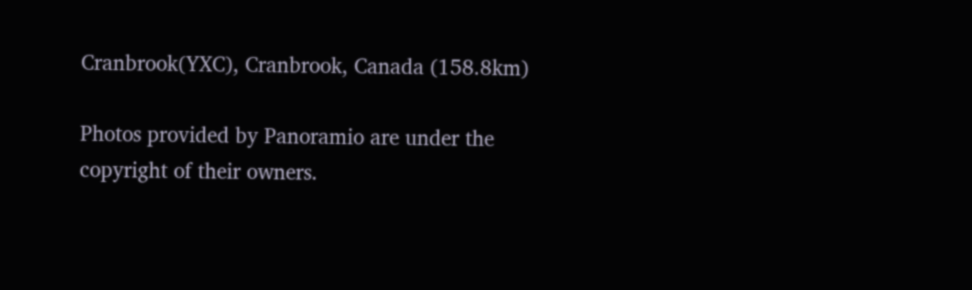Cranbrook(YXC), Cranbrook, Canada (158.8km)

Photos provided by Panoramio are under the copyright of their owners.